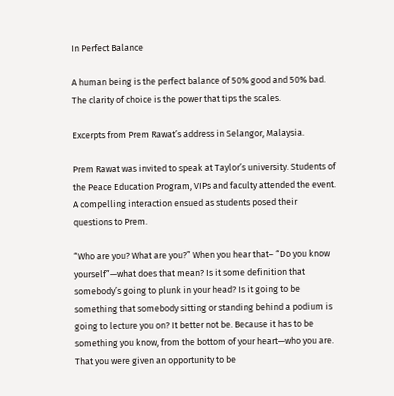In Perfect Balance

A human being is the perfect balance of 50% good and 50% bad.
The clarity of choice is the power that tips the scales.

Excerpts from Prem Rawat’s address in Selangor, Malaysia.

Prem Rawat was invited to speak at Taylor’s university. Students of the Peace Education Program, VIPs and faculty attended the event. A compelling interaction ensued as students posed their questions to Prem.

“Who are you? What are you?” When you hear that– “Do you know yourself”—what does that mean? Is it some definition that somebody’s going to plunk in your head? Is it going to be something that somebody sitting or standing behind a podium is going to lecture you on? It better not be. Because it has to be something you know, from the bottom of your heart—who you are. That you were given an opportunity to be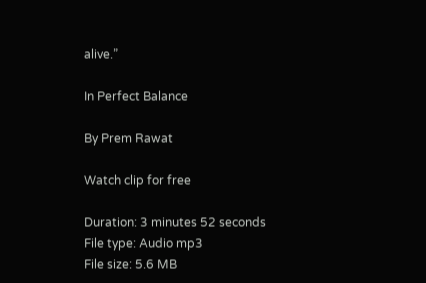alive.”

In Perfect Balance

By Prem Rawat

Watch clip for free

Duration: 3 minutes 52 seconds
File type: Audio mp3
File size: 5.6 MB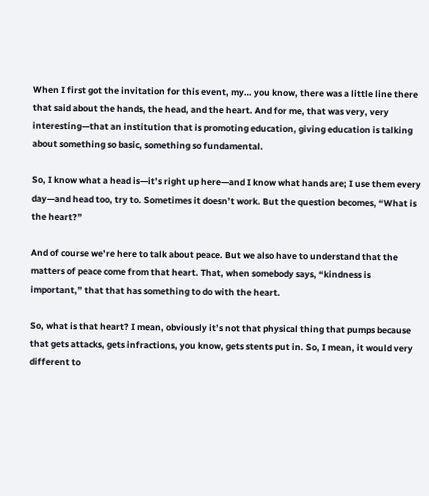When I first got the invitation for this event, my… you know, there was a little line there that said about the hands, the head, and the heart. And for me, that was very, very interesting—that an institution that is promoting education, giving education is talking about something so basic, something so fundamental.

So, I know what a head is—it’s right up here—and I know what hands are; I use them every day—and head too, try to. Sometimes it doesn’t work. But the question becomes, “What is the heart?”

And of course we’re here to talk about peace. But we also have to understand that the matters of peace come from that heart. That, when somebody says, “kindness is important,” that that has something to do with the heart.

So, what is that heart? I mean, obviously it’s not that physical thing that pumps because that gets attacks, gets infractions, you know, gets stents put in. So, I mean, it would very different to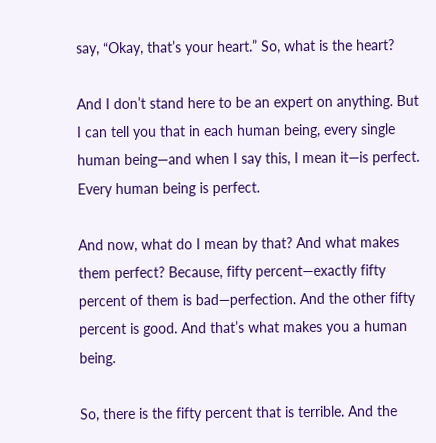say, “Okay, that’s your heart.” So, what is the heart?

And I don’t stand here to be an expert on anything. But I can tell you that in each human being, every single human being—and when I say this, I mean it—is perfect. Every human being is perfect.

And now, what do I mean by that? And what makes them perfect? Because, fifty percent—exactly fifty percent of them is bad—perfection. And the other fifty percent is good. And that’s what makes you a human being.

So, there is the fifty percent that is terrible. And the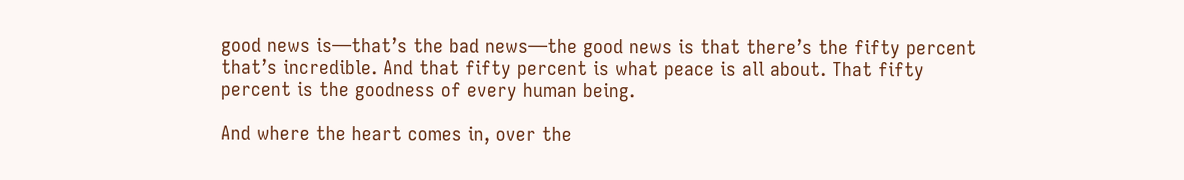good news is—that’s the bad news—the good news is that there’s the fifty percent that’s incredible. And that fifty percent is what peace is all about. That fifty percent is the goodness of every human being.

And where the heart comes in, over the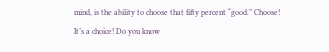mind, is the ability to choose that fifty percent “good.” Choose! It’s a choice! Do you know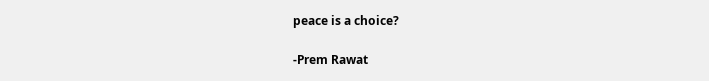peace is a choice?

-Prem Rawat